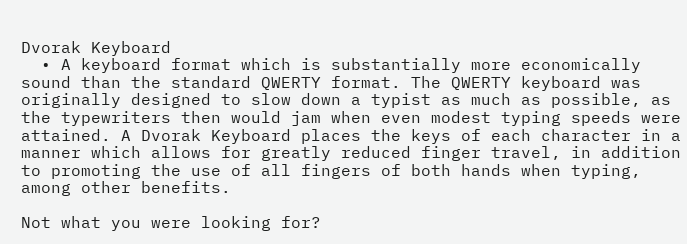Dvorak Keyboard
  • A keyboard format which is substantially more economically sound than the standard QWERTY format. The QWERTY keyboard was originally designed to slow down a typist as much as possible, as the typewriters then would jam when even modest typing speeds were attained. A Dvorak Keyboard places the keys of each character in a manner which allows for greatly reduced finger travel, in addition to promoting the use of all fingers of both hands when typing, among other benefits.

Not what you were looking for?